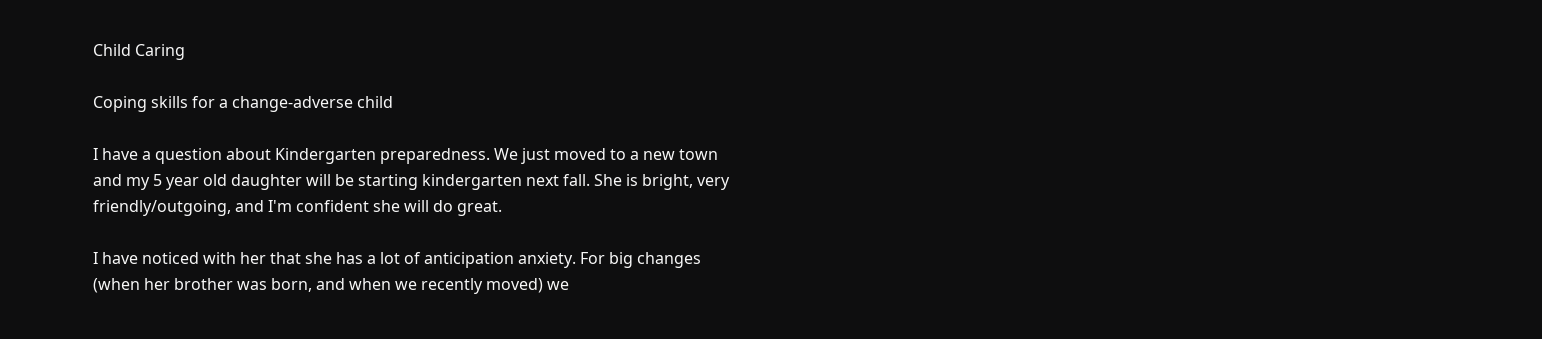Child Caring

Coping skills for a change-adverse child

I have a question about Kindergarten preparedness. We just moved to a new town and my 5 year old daughter will be starting kindergarten next fall. She is bright, very friendly/outgoing, and I'm confident she will do great.

I have noticed with her that she has a lot of anticipation anxiety. For big changes (when her brother was born, and when we recently moved) we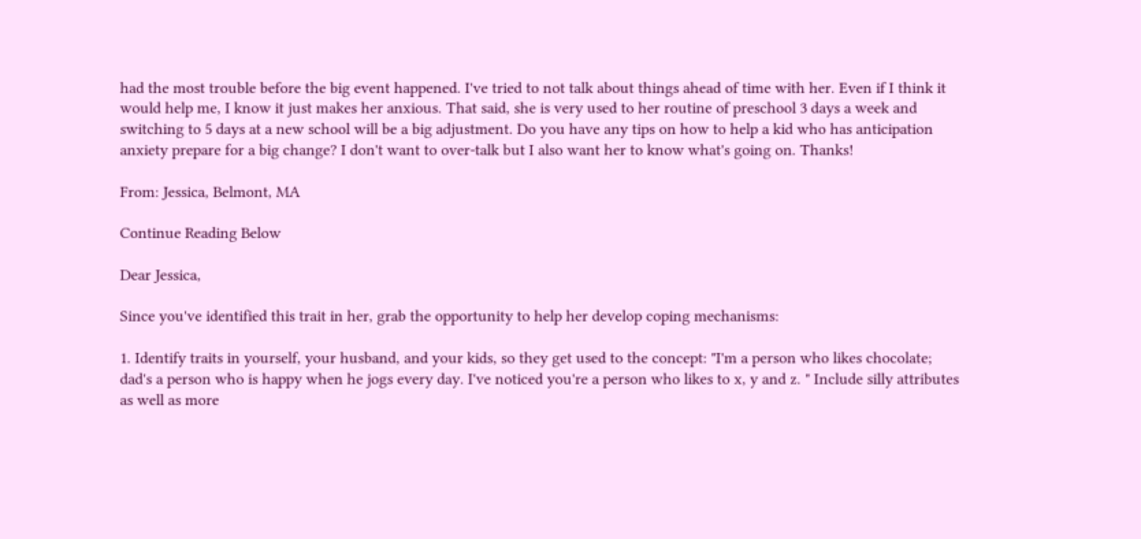had the most trouble before the big event happened. I've tried to not talk about things ahead of time with her. Even if I think it would help me, I know it just makes her anxious. That said, she is very used to her routine of preschool 3 days a week and switching to 5 days at a new school will be a big adjustment. Do you have any tips on how to help a kid who has anticipation anxiety prepare for a big change? I don't want to over-talk but I also want her to know what's going on. Thanks!

From: Jessica, Belmont, MA

Continue Reading Below

Dear Jessica,

Since you've identified this trait in her, grab the opportunity to help her develop coping mechanisms:

1. Identify traits in yourself, your husband, and your kids, so they get used to the concept: "I'm a person who likes chocolate; dad's a person who is happy when he jogs every day. I've noticed you're a person who likes to x, y and z. " Include silly attributes as well as more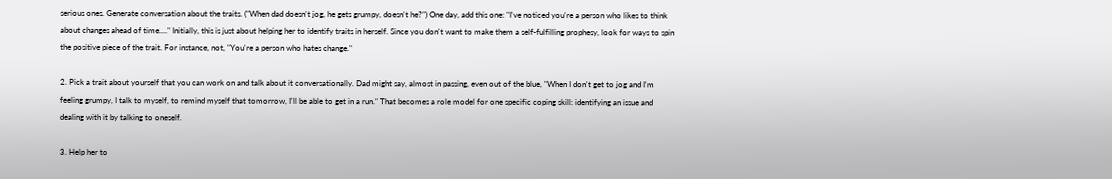serious ones. Generate conversation about the traits. ("When dad doesn't jog, he gets grumpy, doesn't he?") One day, add this one: "I've noticed you're a person who likes to think about changes ahead of time...." Initially, this is just about helping her to identify traits in herself. Since you don't want to make them a self-fulfilling prophesy, look for ways to spin the positive piece of the trait. For instance, not, "You're a person who hates change."

2. Pick a trait about yourself that you can work on and talk about it conversationally. Dad might say, almost in passing, even out of the blue, "When I don't get to jog and I'm feeling grumpy, I talk to myself, to remind myself that tomorrow, I'll be able to get in a run." That becomes a role model for one specific coping skill: identifying an issue and dealing with it by talking to oneself.

3. Help her to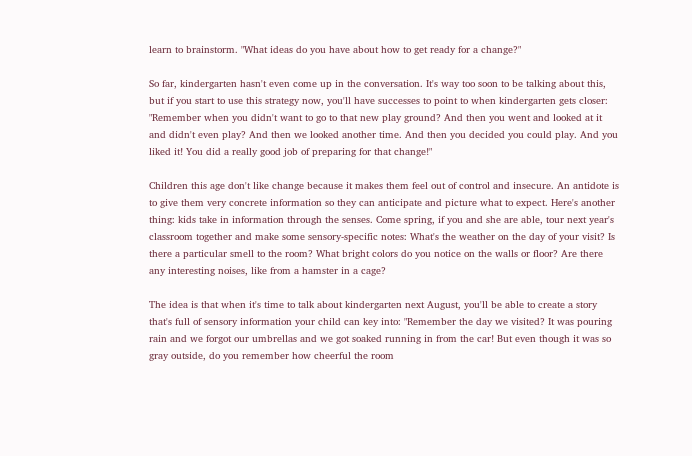learn to brainstorm. "What ideas do you have about how to get ready for a change?"

So far, kindergarten hasn't even come up in the conversation. It's way too soon to be talking about this, but if you start to use this strategy now, you'll have successes to point to when kindergarten gets closer: "Remember when you didn't want to go to that new play ground? And then you went and looked at it and didn't even play? And then we looked another time. And then you decided you could play. And you liked it! You did a really good job of preparing for that change!"

Children this age don't like change because it makes them feel out of control and insecure. An antidote is to give them very concrete information so they can anticipate and picture what to expect. Here's another thing: kids take in information through the senses. Come spring, if you and she are able, tour next year's classroom together and make some sensory-specific notes: What's the weather on the day of your visit? Is there a particular smell to the room? What bright colors do you notice on the walls or floor? Are there any interesting noises, like from a hamster in a cage?

The idea is that when it's time to talk about kindergarten next August, you'll be able to create a story that's full of sensory information your child can key into: "Remember the day we visited? It was pouring rain and we forgot our umbrellas and we got soaked running in from the car! But even though it was so gray outside, do you remember how cheerful the room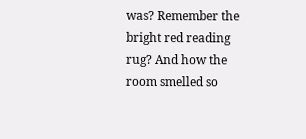was? Remember the bright red reading rug? And how the room smelled so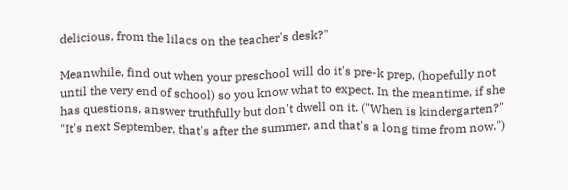delicious, from the lilacs on the teacher's desk?"

Meanwhile, find out when your preschool will do it's pre-k prep, (hopefully not until the very end of school) so you know what to expect. In the meantime, if she has questions, answer truthfully but don't dwell on it. ("When is kindergarten?" "It's next September, that's after the summer, and that's a long time from now.")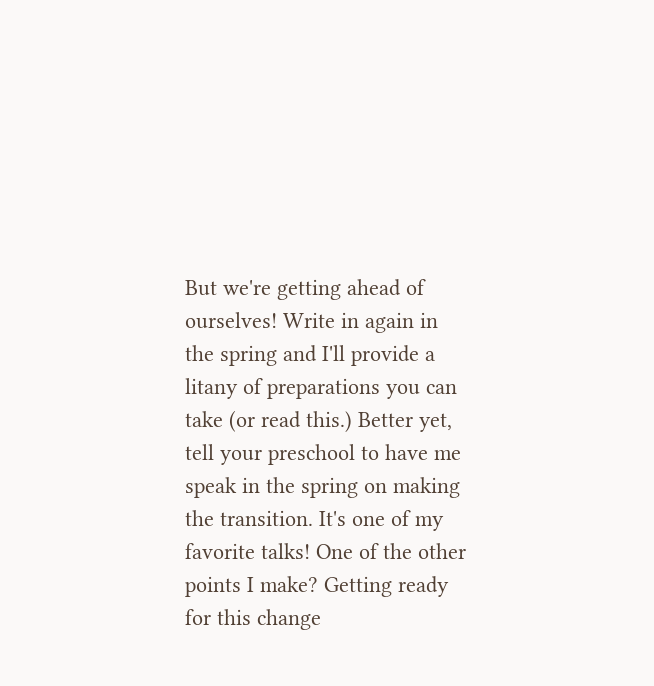But we're getting ahead of ourselves! Write in again in the spring and I'll provide a litany of preparations you can take (or read this.) Better yet, tell your preschool to have me speak in the spring on making the transition. It's one of my favorite talks! One of the other points I make? Getting ready for this change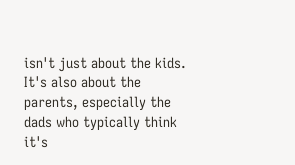isn't just about the kids. It's also about the parents, especially the dads who typically think it's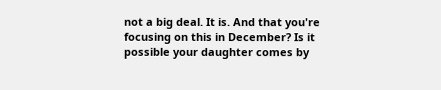not a big deal. It is. And that you're focusing on this in December? Is it possible your daughter comes by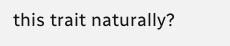this trait naturally?